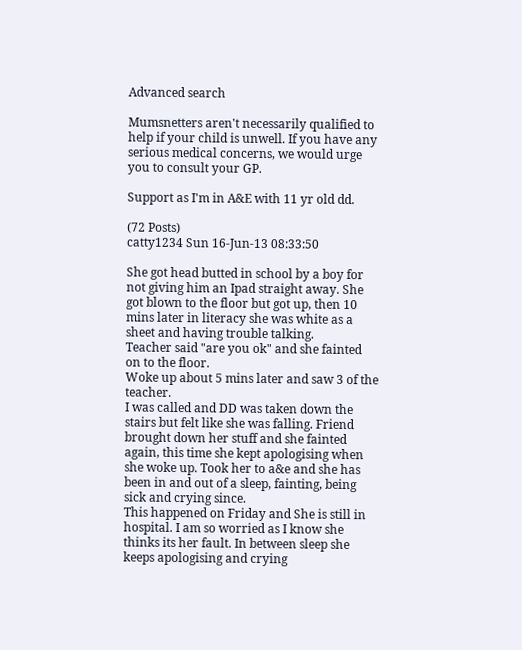Advanced search

Mumsnetters aren't necessarily qualified to help if your child is unwell. If you have any serious medical concerns, we would urge you to consult your GP.

Support as I'm in A&E with 11 yr old dd.

(72 Posts)
catty1234 Sun 16-Jun-13 08:33:50

She got head butted in school by a boy for not giving him an Ipad straight away. She got blown to the floor but got up, then 10 mins later in literacy she was white as a sheet and having trouble talking.
Teacher said "are you ok" and she fainted on to the floor.
Woke up about 5 mins later and saw 3 of the teacher.
I was called and DD was taken down the stairs but felt like she was falling. Friend brought down her stuff and she fainted again, this time she kept apologising when she woke up. Took her to a&e and she has been in and out of a sleep, fainting, being sick and crying since.
This happened on Friday and She is still in hospital. I am so worried as I know she thinks its her fault. In between sleep she keeps apologising and crying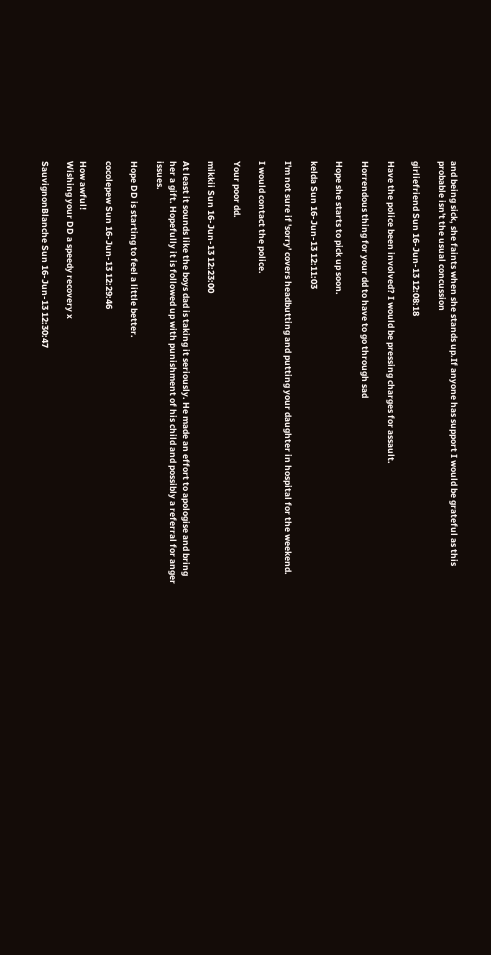and being sick, she faints when she stands up.If anyone has support I would be grateful as this probable isn't the usual concussion

girliefriend Sun 16-Jun-13 12:08:18

Have the police been involved? I would be pressing charges for assault.

Horrendous thing for your dd to have to go through sad

Hope she starts to pick up soon.

kelda Sun 16-Jun-13 12:11:03

I'm not sure if 'sorry' covers headbutting and putting your daughter in hospital for the weekend.

I would contact the police.

Your poor dd.

mikkii Sun 16-Jun-13 12:23:00

At least it sounds like the boys dad is taking it seriously. He made an effort to apologise and bring her a gift. Hopefully it is followed up with punishment of his child and possibly a referral for anger issues.

Hope DD is starting to feel a little better.

cocolepew Sun 16-Jun-13 12:29:46

How awful!
Wishing your DD a speedy recovery x

SauvignonBlanche Sun 16-Jun-13 12:30:47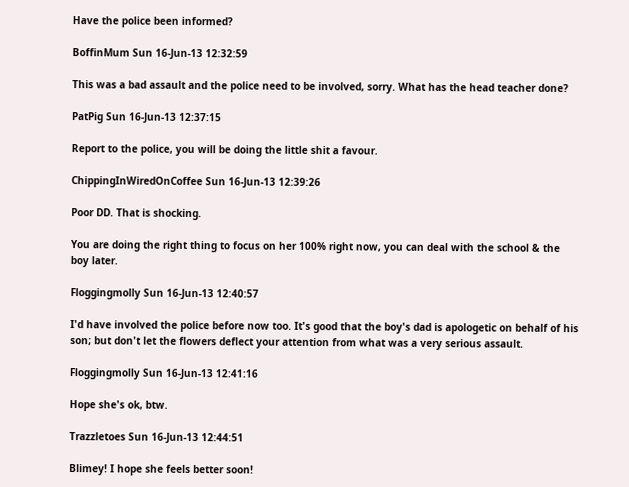Have the police been informed?

BoffinMum Sun 16-Jun-13 12:32:59

This was a bad assault and the police need to be involved, sorry. What has the head teacher done?

PatPig Sun 16-Jun-13 12:37:15

Report to the police, you will be doing the little shit a favour.

ChippingInWiredOnCoffee Sun 16-Jun-13 12:39:26

Poor DD. That is shocking.

You are doing the right thing to focus on her 100% right now, you can deal with the school & the boy later.

Floggingmolly Sun 16-Jun-13 12:40:57

I'd have involved the police before now too. It's good that the boy's dad is apologetic on behalf of his son; but don't let the flowers deflect your attention from what was a very serious assault.

Floggingmolly Sun 16-Jun-13 12:41:16

Hope she's ok, btw.

Trazzletoes Sun 16-Jun-13 12:44:51

Blimey! I hope she feels better soon!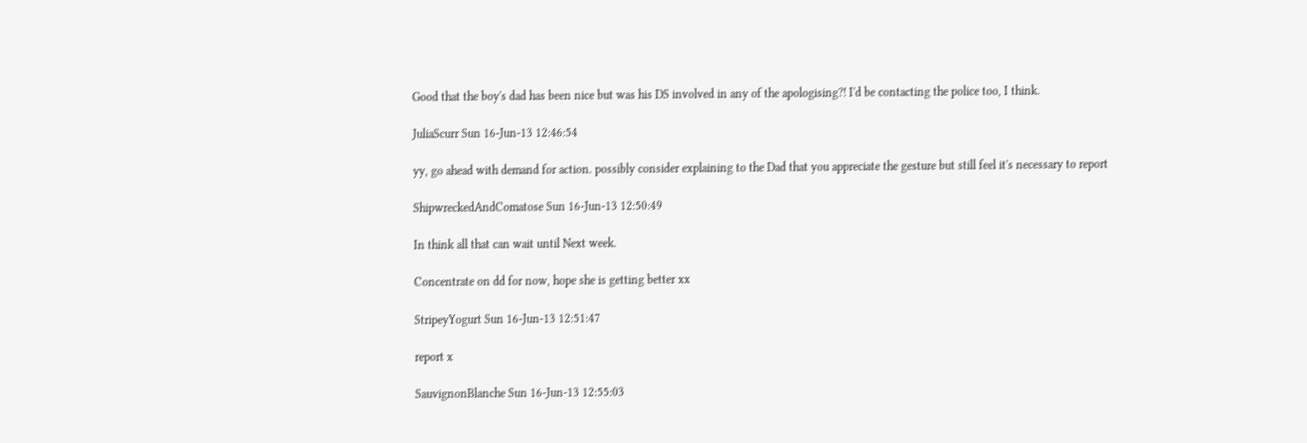Good that the boy's dad has been nice but was his DS involved in any of the apologising?! I'd be contacting the police too, I think.

JuliaScurr Sun 16-Jun-13 12:46:54

yy, go ahead with demand for action. possibly consider explaining to the Dad that you appreciate the gesture but still feel it's necessary to report

ShipwreckedAndComatose Sun 16-Jun-13 12:50:49

In think all that can wait until Next week.

Concentrate on dd for now, hope she is getting better xx

StripeyYogurt Sun 16-Jun-13 12:51:47

report x

SauvignonBlanche Sun 16-Jun-13 12:55:03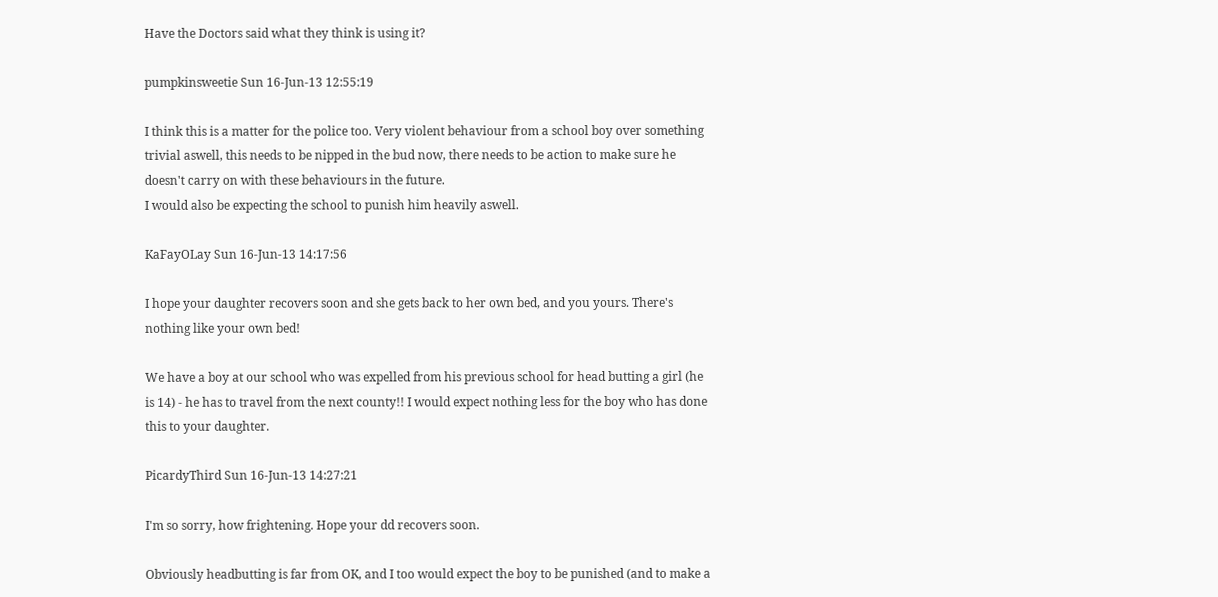Have the Doctors said what they think is using it?

pumpkinsweetie Sun 16-Jun-13 12:55:19

I think this is a matter for the police too. Very violent behaviour from a school boy over something trivial aswell, this needs to be nipped in the bud now, there needs to be action to make sure he doesn't carry on with these behaviours in the future.
I would also be expecting the school to punish him heavily aswell.

KaFayOLay Sun 16-Jun-13 14:17:56

I hope your daughter recovers soon and she gets back to her own bed, and you yours. There's nothing like your own bed!

We have a boy at our school who was expelled from his previous school for head butting a girl (he is 14) - he has to travel from the next county!! I would expect nothing less for the boy who has done this to your daughter.

PicardyThird Sun 16-Jun-13 14:27:21

I'm so sorry, how frightening. Hope your dd recovers soon.

Obviously headbutting is far from OK, and I too would expect the boy to be punished (and to make a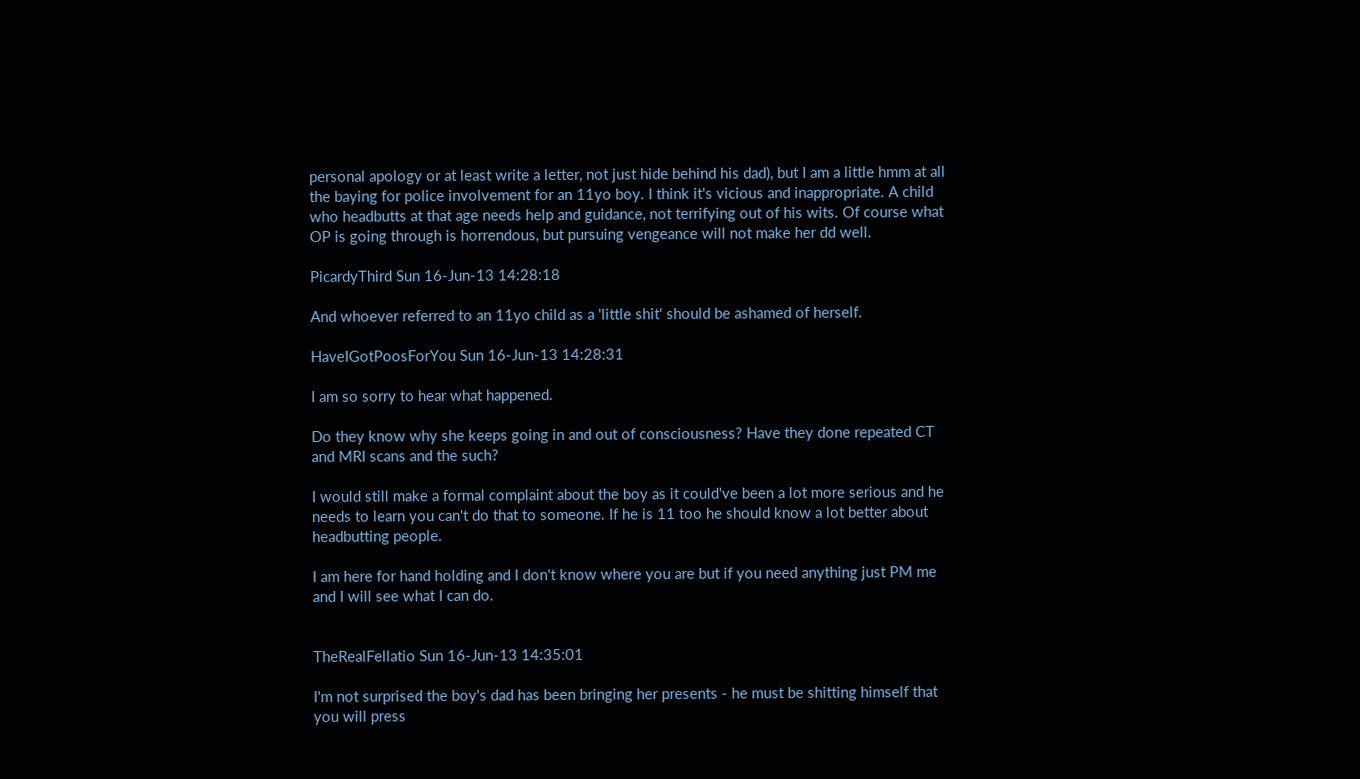personal apology or at least write a letter, not just hide behind his dad), but I am a little hmm at all the baying for police involvement for an 11yo boy. I think it's vicious and inappropriate. A child who headbutts at that age needs help and guidance, not terrifying out of his wits. Of course what OP is going through is horrendous, but pursuing vengeance will not make her dd well.

PicardyThird Sun 16-Jun-13 14:28:18

And whoever referred to an 11yo child as a 'little shit' should be ashamed of herself.

HaveIGotPoosForYou Sun 16-Jun-13 14:28:31

I am so sorry to hear what happened.

Do they know why she keeps going in and out of consciousness? Have they done repeated CT and MRI scans and the such?

I would still make a formal complaint about the boy as it could've been a lot more serious and he needs to learn you can't do that to someone. If he is 11 too he should know a lot better about headbutting people.

I am here for hand holding and I don't know where you are but if you need anything just PM me and I will see what I can do.


TheRealFellatio Sun 16-Jun-13 14:35:01

I'm not surprised the boy's dad has been bringing her presents - he must be shitting himself that you will press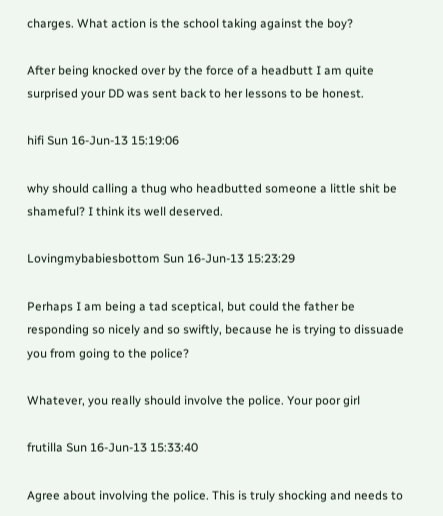charges. What action is the school taking against the boy?

After being knocked over by the force of a headbutt I am quite surprised your DD was sent back to her lessons to be honest.

hifi Sun 16-Jun-13 15:19:06

why should calling a thug who headbutted someone a little shit be shameful? I think its well deserved.

Lovingmybabiesbottom Sun 16-Jun-13 15:23:29

Perhaps I am being a tad sceptical, but could the father be responding so nicely and so swiftly, because he is trying to dissuade you from going to the police?

Whatever, you really should involve the police. Your poor girl

frutilla Sun 16-Jun-13 15:33:40

Agree about involving the police. This is truly shocking and needs to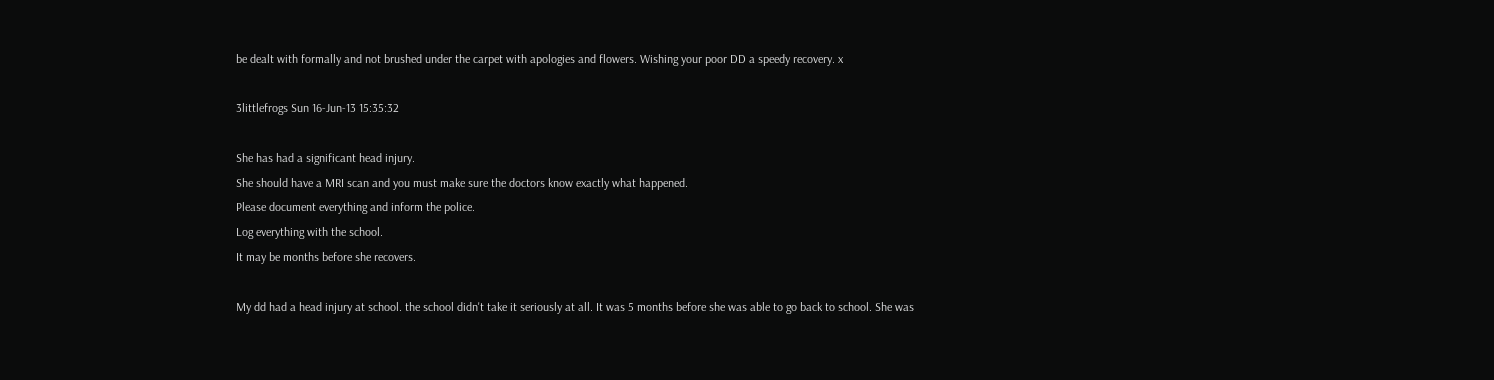be dealt with formally and not brushed under the carpet with apologies and flowers. Wishing your poor DD a speedy recovery. x

3littlefrogs Sun 16-Jun-13 15:35:32

She has had a significant head injury.
She should have a MRI scan and you must make sure the doctors know exactly what happened.
Please document everything and inform the police.
Log everything with the school.
It may be months before she recovers.

My dd had a head injury at school. the school didn't take it seriously at all. It was 5 months before she was able to go back to school. She was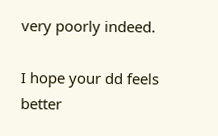very poorly indeed.

I hope your dd feels better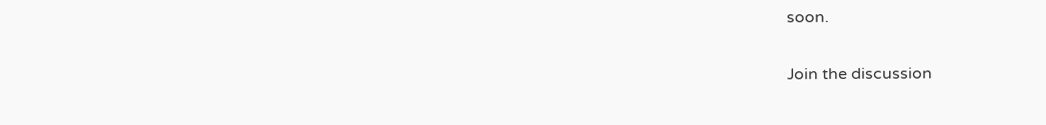soon.

Join the discussion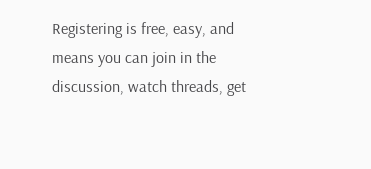Registering is free, easy, and means you can join in the discussion, watch threads, get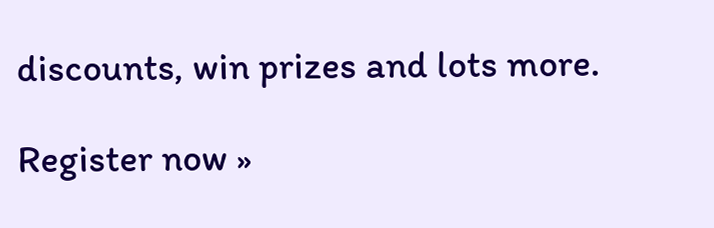discounts, win prizes and lots more.

Register now »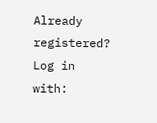Already registered? Log in with: